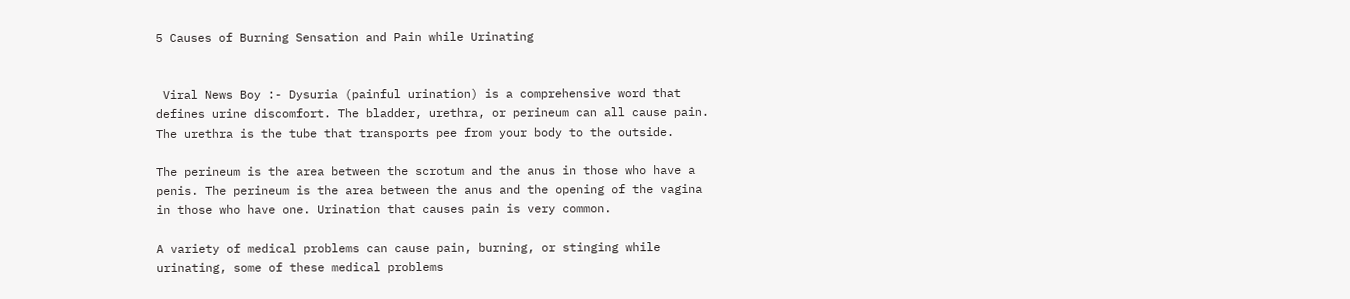5 Causes of Burning Sensation and Pain while Urinating


 Viral News Boy :- Dysuria (painful urination) is a comprehensive word that defines urine discomfort. The bladder, urethra, or perineum can all cause pain. The urethra is the tube that transports pee from your body to the outside.

The perineum is the area between the scrotum and the anus in those who have a penis. The perineum is the area between the anus and the opening of the vagina in those who have one. Urination that causes pain is very common.

A variety of medical problems can cause pain, burning, or stinging while urinating, some of these medical problems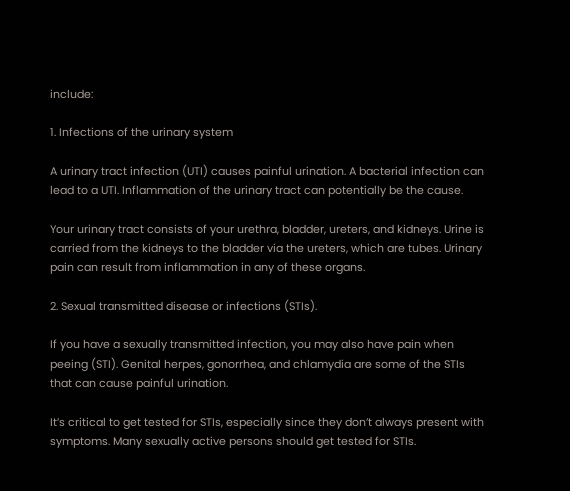include:

1. Infections of the urinary system

A urinary tract infection (UTI) causes painful urination. A bacterial infection can lead to a UTI. Inflammation of the urinary tract can potentially be the cause.

Your urinary tract consists of your urethra, bladder, ureters, and kidneys. Urine is carried from the kidneys to the bladder via the ureters, which are tubes. Urinary pain can result from inflammation in any of these organs.

2. Sexual transmitted disease or infections (STIs).

If you have a sexually transmitted infection, you may also have pain when peeing (STI). Genital herpes, gonorrhea, and chlamydia are some of the STIs that can cause painful urination.

It’s critical to get tested for STIs, especially since they don’t always present with symptoms. Many sexually active persons should get tested for STIs.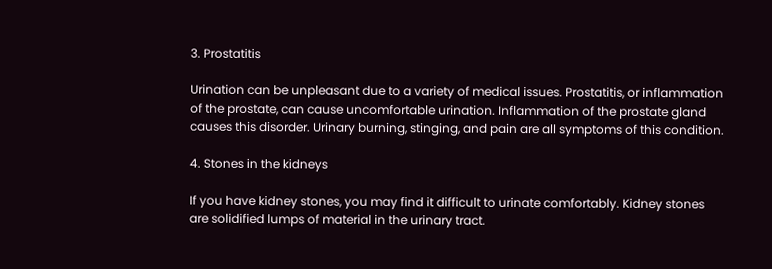3. Prostatitis

Urination can be unpleasant due to a variety of medical issues. Prostatitis, or inflammation of the prostate, can cause uncomfortable urination. Inflammation of the prostate gland causes this disorder. Urinary burning, stinging, and pain are all symptoms of this condition.

4. Stones in the kidneys

If you have kidney stones, you may find it difficult to urinate comfortably. Kidney stones are solidified lumps of material in the urinary tract.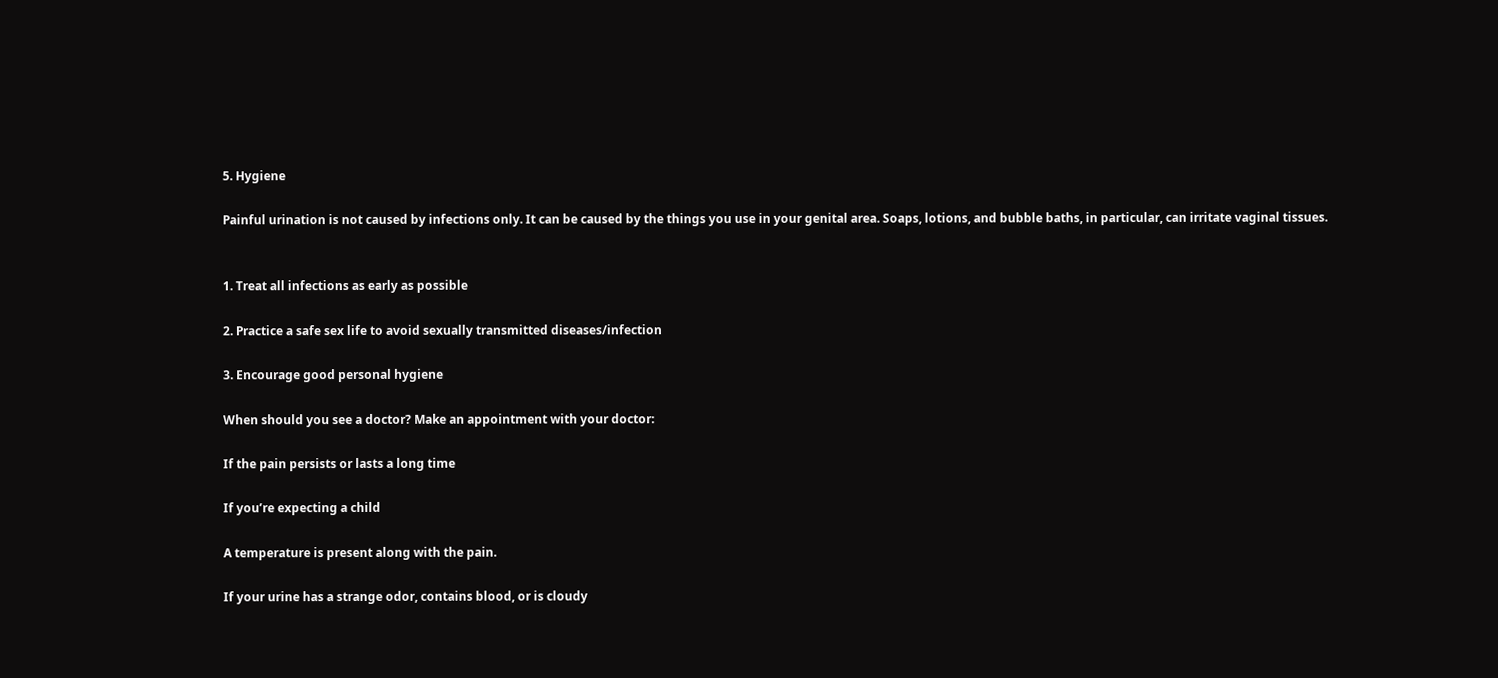5. Hygiene

Painful urination is not caused by infections only. It can be caused by the things you use in your genital area. Soaps, lotions, and bubble baths, in particular, can irritate vaginal tissues.


1. Treat all infections as early as possible

2. Practice a safe sex life to avoid sexually transmitted diseases/infection

3. Encourage good personal hygiene

When should you see a doctor? Make an appointment with your doctor:

If the pain persists or lasts a long time

If you’re expecting a child

A temperature is present along with the pain.

If your urine has a strange odor, contains blood, or is cloudy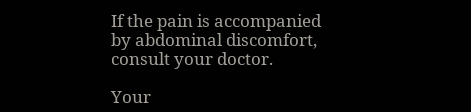If the pain is accompanied by abdominal discomfort, consult your doctor.

Your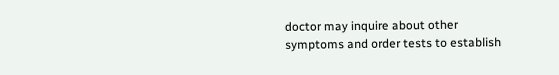doctor may inquire about other symptoms and order tests to establish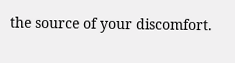the source of your discomfort.